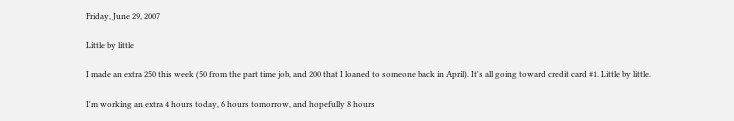Friday, June 29, 2007

Little by little

I made an extra 250 this week (50 from the part time job, and 200 that I loaned to someone back in April). It's all going toward credit card #1. Little by little.

I'm working an extra 4 hours today, 6 hours tomorrow, and hopefully 8 hours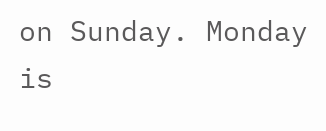on Sunday. Monday is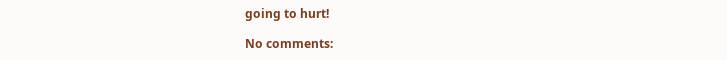going to hurt!

No comments: